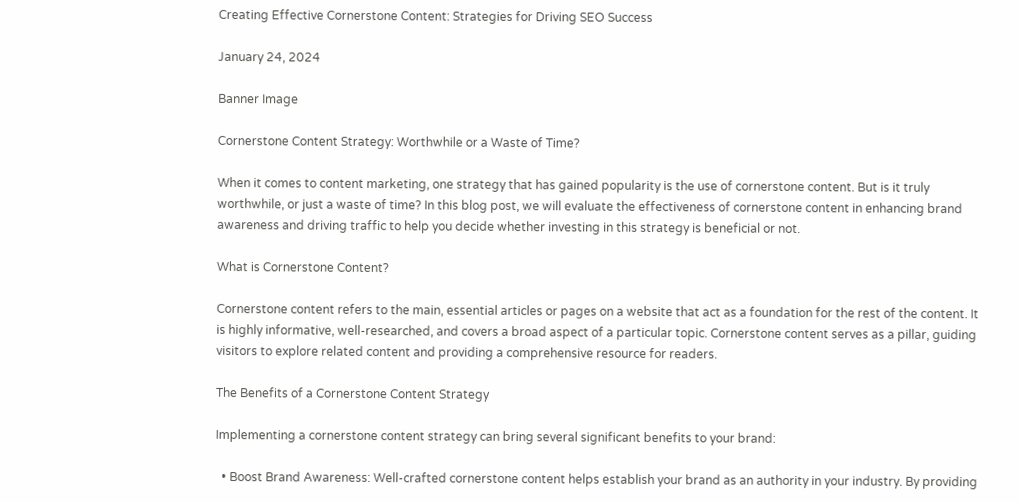Creating Effective Cornerstone Content: Strategies for Driving SEO Success

January 24, 2024

Banner Image

Cornerstone Content Strategy: Worthwhile or a Waste of Time?

When it comes to content marketing, one strategy that has gained popularity is the use of cornerstone content. But is it truly worthwhile, or just a waste of time? In this blog post, we will evaluate the effectiveness of cornerstone content in enhancing brand awareness and driving traffic to help you decide whether investing in this strategy is beneficial or not.

What is Cornerstone Content?

Cornerstone content refers to the main, essential articles or pages on a website that act as a foundation for the rest of the content. It is highly informative, well-researched, and covers a broad aspect of a particular topic. Cornerstone content serves as a pillar, guiding visitors to explore related content and providing a comprehensive resource for readers.

The Benefits of a Cornerstone Content Strategy

Implementing a cornerstone content strategy can bring several significant benefits to your brand:

  • Boost Brand Awareness: Well-crafted cornerstone content helps establish your brand as an authority in your industry. By providing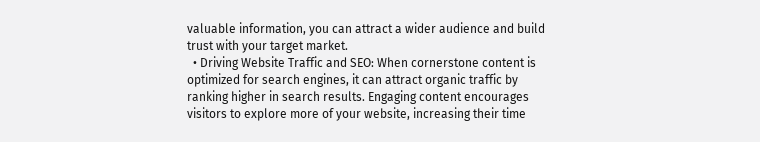valuable information, you can attract a wider audience and build trust with your target market.
  • Driving Website Traffic and SEO: When cornerstone content is optimized for search engines, it can attract organic traffic by ranking higher in search results. Engaging content encourages visitors to explore more of your website, increasing their time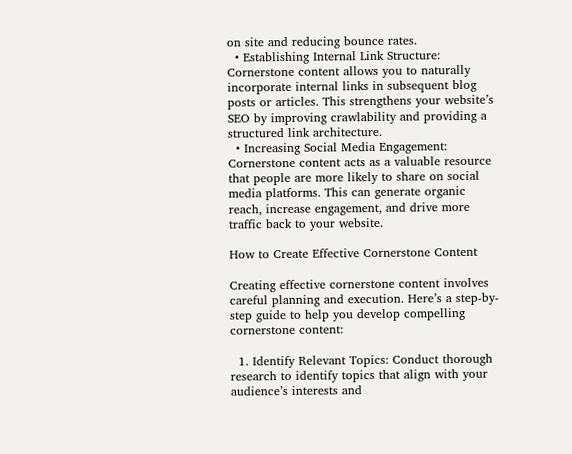on site and reducing bounce rates.
  • Establishing Internal Link Structure: Cornerstone content allows you to naturally incorporate internal links in subsequent blog posts or articles. This strengthens your website’s SEO by improving crawlability and providing a structured link architecture.
  • Increasing Social Media Engagement: Cornerstone content acts as a valuable resource that people are more likely to share on social media platforms. This can generate organic reach, increase engagement, and drive more traffic back to your website.

How to Create Effective Cornerstone Content

Creating effective cornerstone content involves careful planning and execution. Here’s a step-by-step guide to help you develop compelling cornerstone content:

  1. Identify Relevant Topics: Conduct thorough research to identify topics that align with your audience’s interests and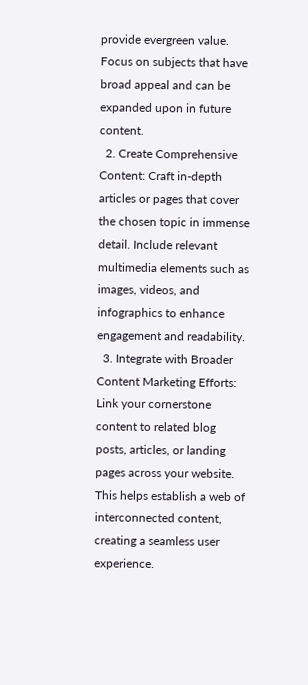provide evergreen value. Focus on subjects that have broad appeal and can be expanded upon in future content.
  2. Create Comprehensive Content: Craft in-depth articles or pages that cover the chosen topic in immense detail. Include relevant multimedia elements such as images, videos, and infographics to enhance engagement and readability.
  3. Integrate with Broader Content Marketing Efforts: Link your cornerstone content to related blog posts, articles, or landing pages across your website. This helps establish a web of interconnected content, creating a seamless user experience.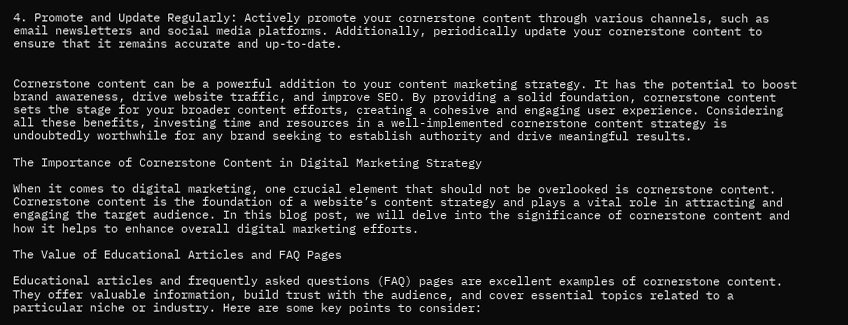4. Promote and Update Regularly: Actively promote your cornerstone content through various channels, such as email newsletters and social media platforms. Additionally, periodically update your cornerstone content to ensure that it remains accurate and up-to-date.


Cornerstone content can be a powerful addition to your content marketing strategy. It has the potential to boost brand awareness, drive website traffic, and improve SEO. By providing a solid foundation, cornerstone content sets the stage for your broader content efforts, creating a cohesive and engaging user experience. Considering all these benefits, investing time and resources in a well-implemented cornerstone content strategy is undoubtedly worthwhile for any brand seeking to establish authority and drive meaningful results.

The Importance of Cornerstone Content in Digital Marketing Strategy

When it comes to digital marketing, one crucial element that should not be overlooked is cornerstone content. Cornerstone content is the foundation of a website’s content strategy and plays a vital role in attracting and engaging the target audience. In this blog post, we will delve into the significance of cornerstone content and how it helps to enhance overall digital marketing efforts.

The Value of Educational Articles and FAQ Pages

Educational articles and frequently asked questions (FAQ) pages are excellent examples of cornerstone content. They offer valuable information, build trust with the audience, and cover essential topics related to a particular niche or industry. Here are some key points to consider: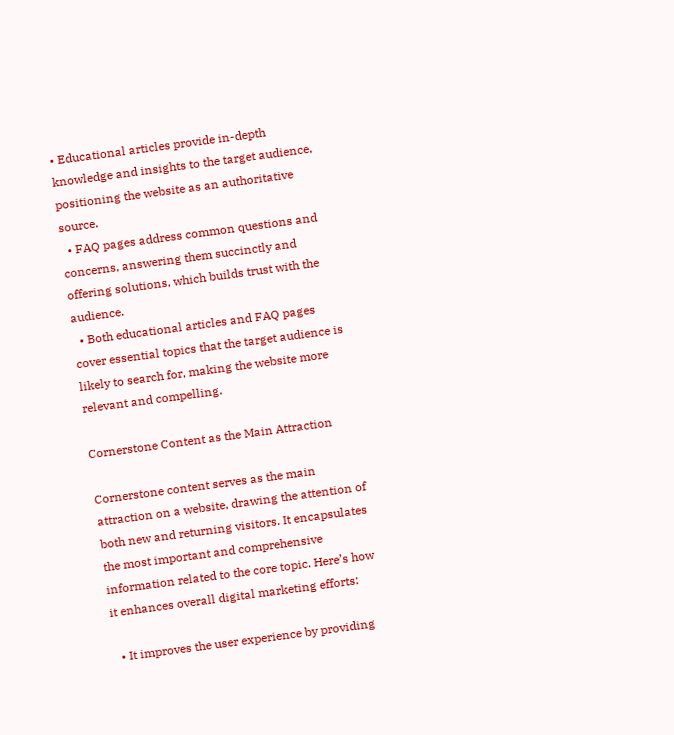• Educational articles provide in-depth knowledge and insights to the target audience, positioning the website as an authoritative source.
  • FAQ pages address common questions and concerns, answering them succinctly and offering solutions, which builds trust with the audience.
  • Both educational articles and FAQ pages cover essential topics that the target audience is likely to search for, making the website more relevant and compelling.

Cornerstone Content as the Main Attraction

Cornerstone content serves as the main attraction on a website, drawing the attention of both new and returning visitors. It encapsulates the most important and comprehensive information related to the core topic. Here’s how it enhances overall digital marketing efforts:

  • It improves the user experience by providing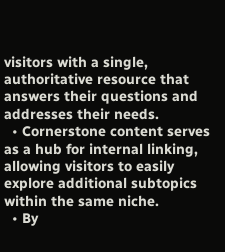visitors with a single, authoritative resource that answers their questions and addresses their needs.
  • Cornerstone content serves as a hub for internal linking, allowing visitors to easily explore additional subtopics within the same niche.
  • By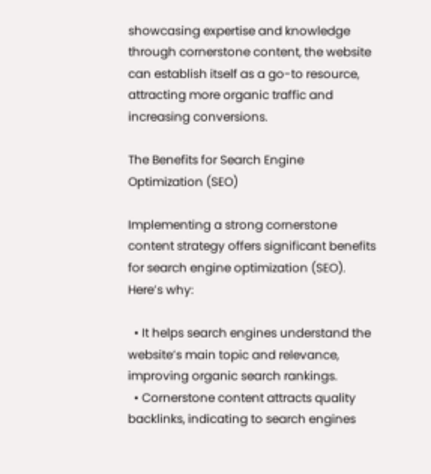showcasing expertise and knowledge through cornerstone content, the website can establish itself as a go-to resource, attracting more organic traffic and increasing conversions.

The Benefits for Search Engine Optimization (SEO)

Implementing a strong cornerstone content strategy offers significant benefits for search engine optimization (SEO). Here’s why:

  • It helps search engines understand the website’s main topic and relevance, improving organic search rankings.
  • Cornerstone content attracts quality backlinks, indicating to search engines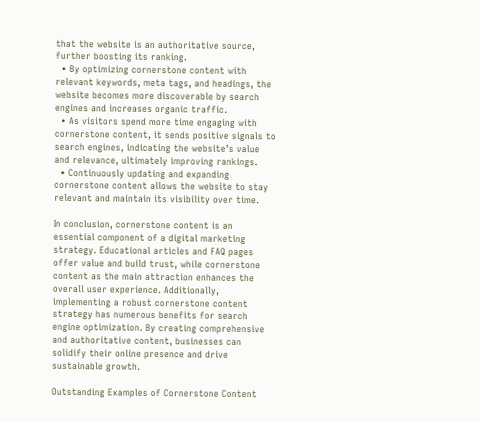that the website is an authoritative source, further boosting its ranking.
  • By optimizing cornerstone content with relevant keywords, meta tags, and headings, the website becomes more discoverable by search engines and increases organic traffic.
  • As visitors spend more time engaging with cornerstone content, it sends positive signals to search engines, indicating the website’s value and relevance, ultimately improving rankings.
  • Continuously updating and expanding cornerstone content allows the website to stay relevant and maintain its visibility over time.

In conclusion, cornerstone content is an essential component of a digital marketing strategy. Educational articles and FAQ pages offer value and build trust, while cornerstone content as the main attraction enhances the overall user experience. Additionally, implementing a robust cornerstone content strategy has numerous benefits for search engine optimization. By creating comprehensive and authoritative content, businesses can solidify their online presence and drive sustainable growth.

Outstanding Examples of Cornerstone Content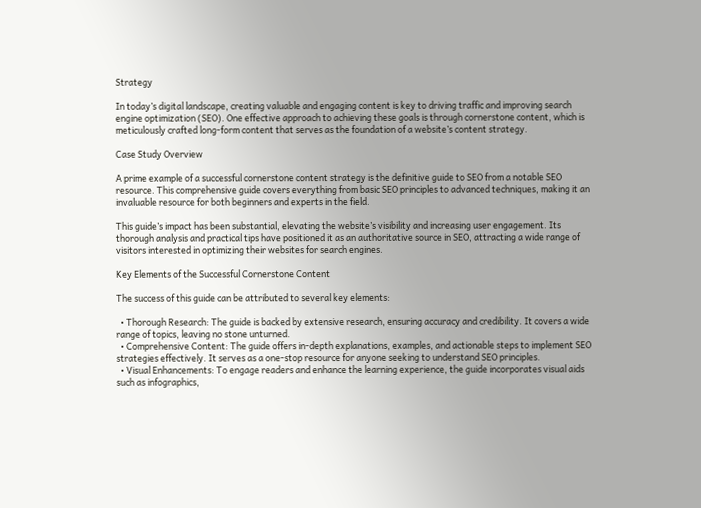Strategy

In today’s digital landscape, creating valuable and engaging content is key to driving traffic and improving search engine optimization (SEO). One effective approach to achieving these goals is through cornerstone content, which is meticulously crafted long-form content that serves as the foundation of a website’s content strategy.

Case Study Overview

A prime example of a successful cornerstone content strategy is the definitive guide to SEO from a notable SEO resource. This comprehensive guide covers everything from basic SEO principles to advanced techniques, making it an invaluable resource for both beginners and experts in the field.

This guide’s impact has been substantial, elevating the website’s visibility and increasing user engagement. Its thorough analysis and practical tips have positioned it as an authoritative source in SEO, attracting a wide range of visitors interested in optimizing their websites for search engines.

Key Elements of the Successful Cornerstone Content

The success of this guide can be attributed to several key elements:

  • Thorough Research: The guide is backed by extensive research, ensuring accuracy and credibility. It covers a wide range of topics, leaving no stone unturned.
  • Comprehensive Content: The guide offers in-depth explanations, examples, and actionable steps to implement SEO strategies effectively. It serves as a one-stop resource for anyone seeking to understand SEO principles.
  • Visual Enhancements: To engage readers and enhance the learning experience, the guide incorporates visual aids such as infographics,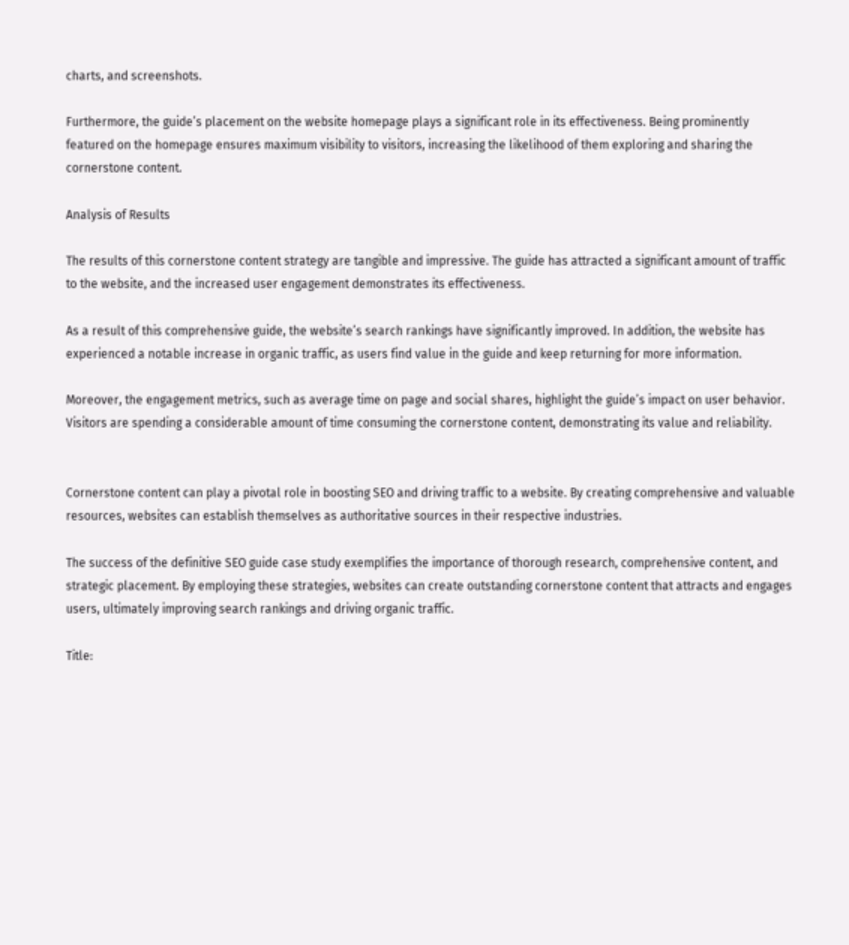charts, and screenshots.

Furthermore, the guide’s placement on the website homepage plays a significant role in its effectiveness. Being prominently featured on the homepage ensures maximum visibility to visitors, increasing the likelihood of them exploring and sharing the cornerstone content.

Analysis of Results

The results of this cornerstone content strategy are tangible and impressive. The guide has attracted a significant amount of traffic to the website, and the increased user engagement demonstrates its effectiveness.

As a result of this comprehensive guide, the website’s search rankings have significantly improved. In addition, the website has experienced a notable increase in organic traffic, as users find value in the guide and keep returning for more information.

Moreover, the engagement metrics, such as average time on page and social shares, highlight the guide’s impact on user behavior. Visitors are spending a considerable amount of time consuming the cornerstone content, demonstrating its value and reliability.


Cornerstone content can play a pivotal role in boosting SEO and driving traffic to a website. By creating comprehensive and valuable resources, websites can establish themselves as authoritative sources in their respective industries.

The success of the definitive SEO guide case study exemplifies the importance of thorough research, comprehensive content, and strategic placement. By employing these strategies, websites can create outstanding cornerstone content that attracts and engages users, ultimately improving search rankings and driving organic traffic.

Title: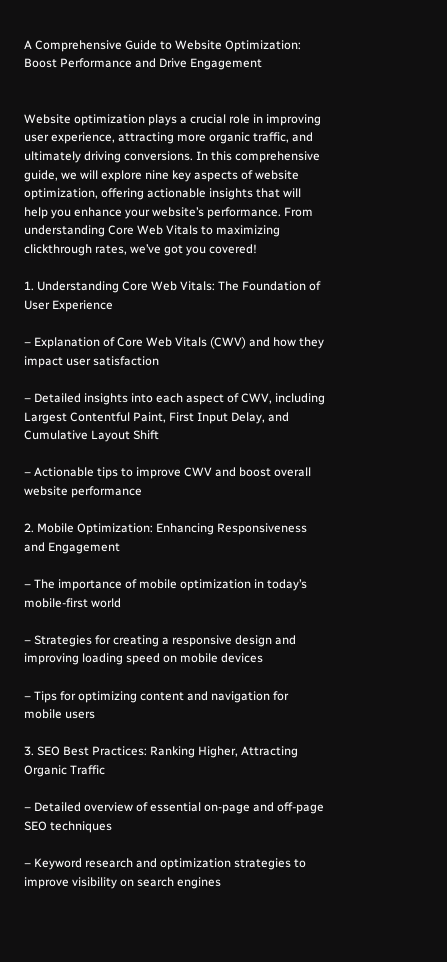A Comprehensive Guide to Website Optimization: Boost Performance and Drive Engagement


Website optimization plays a crucial role in improving user experience, attracting more organic traffic, and ultimately driving conversions. In this comprehensive guide, we will explore nine key aspects of website optimization, offering actionable insights that will help you enhance your website’s performance. From understanding Core Web Vitals to maximizing clickthrough rates, we’ve got you covered!

1. Understanding Core Web Vitals: The Foundation of User Experience

– Explanation of Core Web Vitals (CWV) and how they impact user satisfaction

– Detailed insights into each aspect of CWV, including Largest Contentful Paint, First Input Delay, and Cumulative Layout Shift

– Actionable tips to improve CWV and boost overall website performance

2. Mobile Optimization: Enhancing Responsiveness and Engagement

– The importance of mobile optimization in today’s mobile-first world

– Strategies for creating a responsive design and improving loading speed on mobile devices

– Tips for optimizing content and navigation for mobile users

3. SEO Best Practices: Ranking Higher, Attracting Organic Traffic

– Detailed overview of essential on-page and off-page SEO techniques

– Keyword research and optimization strategies to improve visibility on search engines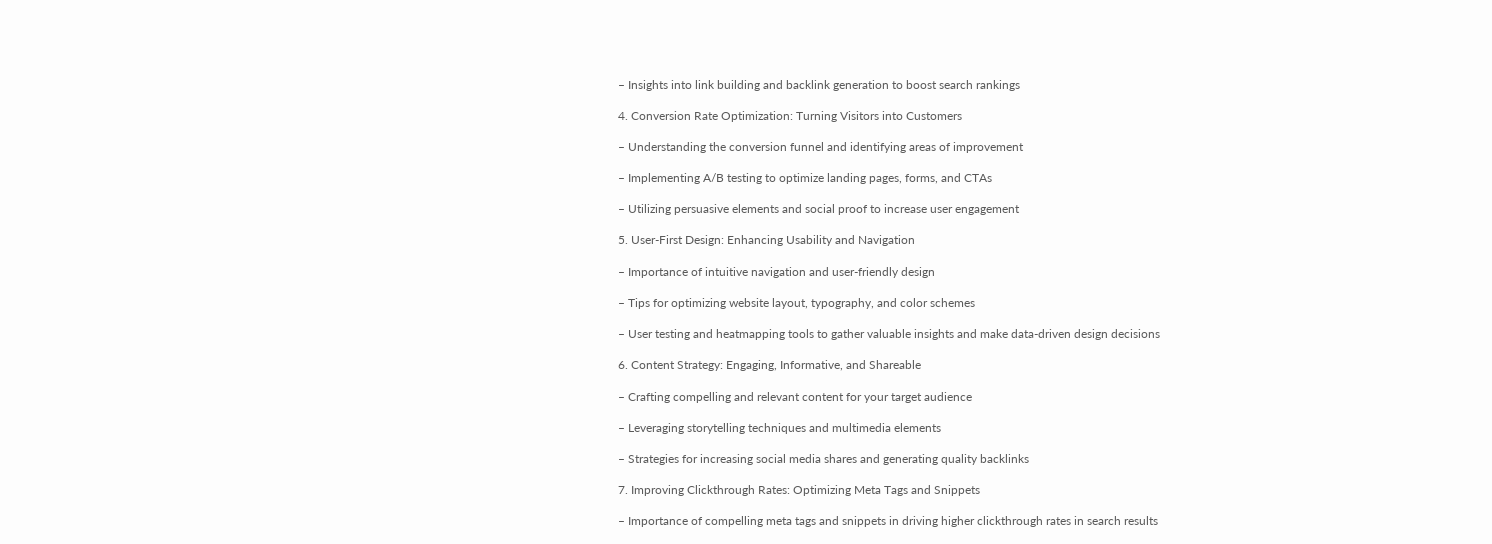– Insights into link building and backlink generation to boost search rankings

4. Conversion Rate Optimization: Turning Visitors into Customers

– Understanding the conversion funnel and identifying areas of improvement

– Implementing A/B testing to optimize landing pages, forms, and CTAs

– Utilizing persuasive elements and social proof to increase user engagement

5. User-First Design: Enhancing Usability and Navigation

– Importance of intuitive navigation and user-friendly design

– Tips for optimizing website layout, typography, and color schemes

– User testing and heatmapping tools to gather valuable insights and make data-driven design decisions

6. Content Strategy: Engaging, Informative, and Shareable

– Crafting compelling and relevant content for your target audience

– Leveraging storytelling techniques and multimedia elements

– Strategies for increasing social media shares and generating quality backlinks

7. Improving Clickthrough Rates: Optimizing Meta Tags and Snippets

– Importance of compelling meta tags and snippets in driving higher clickthrough rates in search results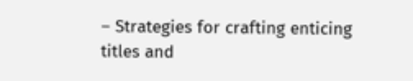– Strategies for crafting enticing titles and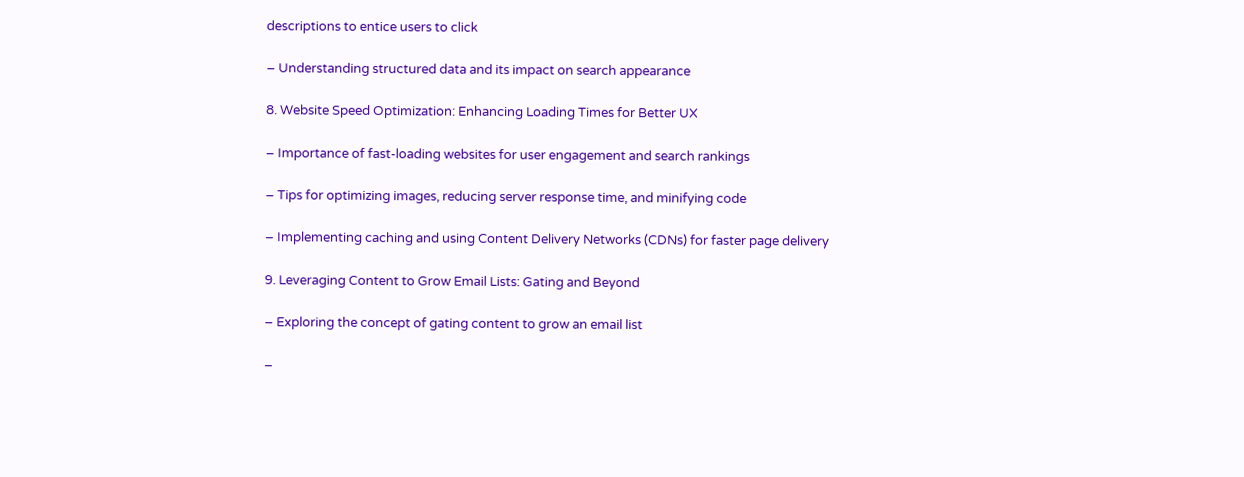descriptions to entice users to click

– Understanding structured data and its impact on search appearance

8. Website Speed Optimization: Enhancing Loading Times for Better UX

– Importance of fast-loading websites for user engagement and search rankings

– Tips for optimizing images, reducing server response time, and minifying code

– Implementing caching and using Content Delivery Networks (CDNs) for faster page delivery

9. Leveraging Content to Grow Email Lists: Gating and Beyond

– Exploring the concept of gating content to grow an email list

–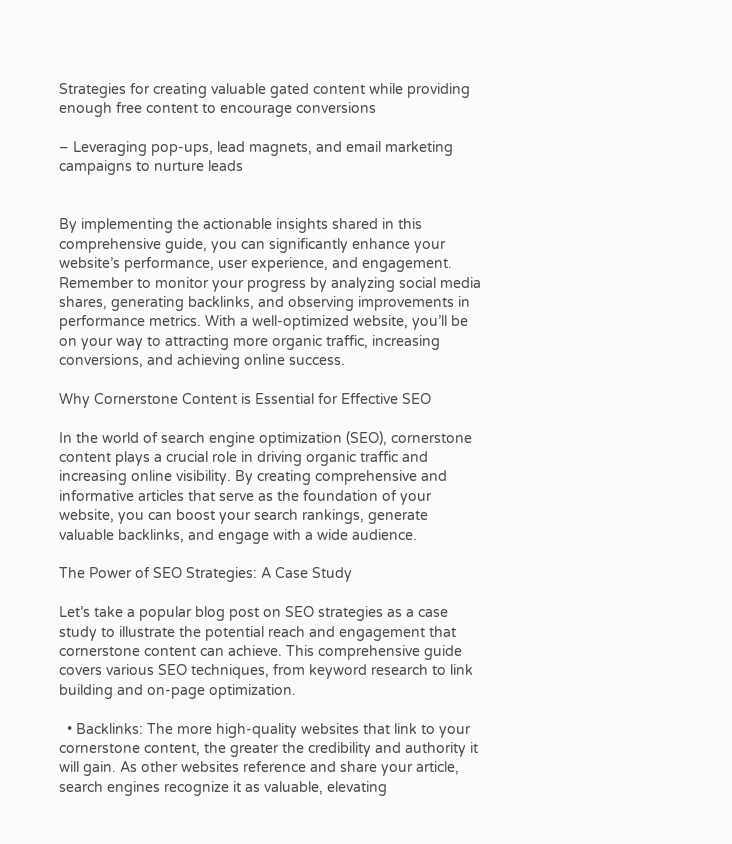Strategies for creating valuable gated content while providing enough free content to encourage conversions

– Leveraging pop-ups, lead magnets, and email marketing campaigns to nurture leads


By implementing the actionable insights shared in this comprehensive guide, you can significantly enhance your website’s performance, user experience, and engagement. Remember to monitor your progress by analyzing social media shares, generating backlinks, and observing improvements in performance metrics. With a well-optimized website, you’ll be on your way to attracting more organic traffic, increasing conversions, and achieving online success.

Why Cornerstone Content is Essential for Effective SEO

In the world of search engine optimization (SEO), cornerstone content plays a crucial role in driving organic traffic and increasing online visibility. By creating comprehensive and informative articles that serve as the foundation of your website, you can boost your search rankings, generate valuable backlinks, and engage with a wide audience.

The Power of SEO Strategies: A Case Study

Let’s take a popular blog post on SEO strategies as a case study to illustrate the potential reach and engagement that cornerstone content can achieve. This comprehensive guide covers various SEO techniques, from keyword research to link building and on-page optimization.

  • Backlinks: The more high-quality websites that link to your cornerstone content, the greater the credibility and authority it will gain. As other websites reference and share your article, search engines recognize it as valuable, elevating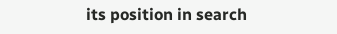its position in search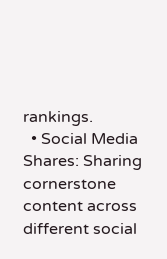rankings.
  • Social Media Shares: Sharing cornerstone content across different social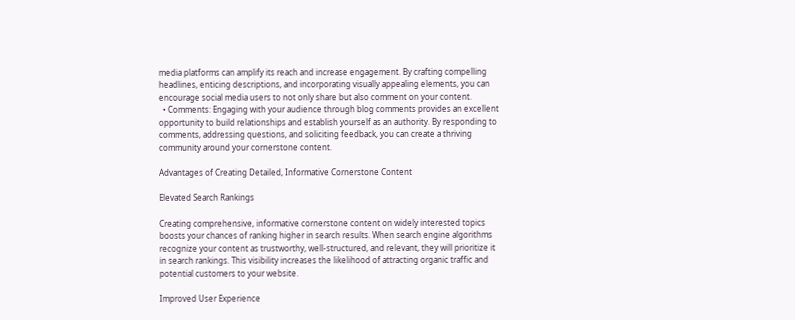media platforms can amplify its reach and increase engagement. By crafting compelling headlines, enticing descriptions, and incorporating visually appealing elements, you can encourage social media users to not only share but also comment on your content.
  • Comments: Engaging with your audience through blog comments provides an excellent opportunity to build relationships and establish yourself as an authority. By responding to comments, addressing questions, and soliciting feedback, you can create a thriving community around your cornerstone content.

Advantages of Creating Detailed, Informative Cornerstone Content

Elevated Search Rankings

Creating comprehensive, informative cornerstone content on widely interested topics boosts your chances of ranking higher in search results. When search engine algorithms recognize your content as trustworthy, well-structured, and relevant, they will prioritize it in search rankings. This visibility increases the likelihood of attracting organic traffic and potential customers to your website.

Improved User Experience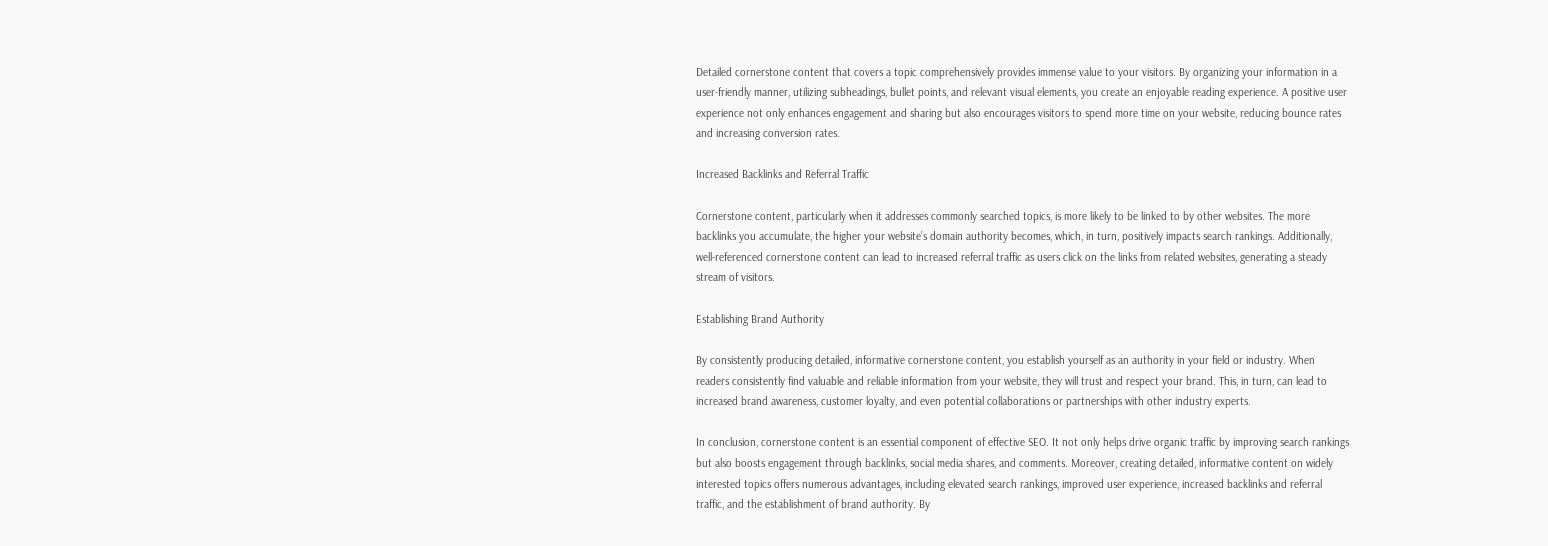Detailed cornerstone content that covers a topic comprehensively provides immense value to your visitors. By organizing your information in a user-friendly manner, utilizing subheadings, bullet points, and relevant visual elements, you create an enjoyable reading experience. A positive user experience not only enhances engagement and sharing but also encourages visitors to spend more time on your website, reducing bounce rates and increasing conversion rates.

Increased Backlinks and Referral Traffic

Cornerstone content, particularly when it addresses commonly searched topics, is more likely to be linked to by other websites. The more backlinks you accumulate, the higher your website’s domain authority becomes, which, in turn, positively impacts search rankings. Additionally, well-referenced cornerstone content can lead to increased referral traffic as users click on the links from related websites, generating a steady stream of visitors.

Establishing Brand Authority

By consistently producing detailed, informative cornerstone content, you establish yourself as an authority in your field or industry. When readers consistently find valuable and reliable information from your website, they will trust and respect your brand. This, in turn, can lead to increased brand awareness, customer loyalty, and even potential collaborations or partnerships with other industry experts.

In conclusion, cornerstone content is an essential component of effective SEO. It not only helps drive organic traffic by improving search rankings but also boosts engagement through backlinks, social media shares, and comments. Moreover, creating detailed, informative content on widely interested topics offers numerous advantages, including elevated search rankings, improved user experience, increased backlinks and referral traffic, and the establishment of brand authority. By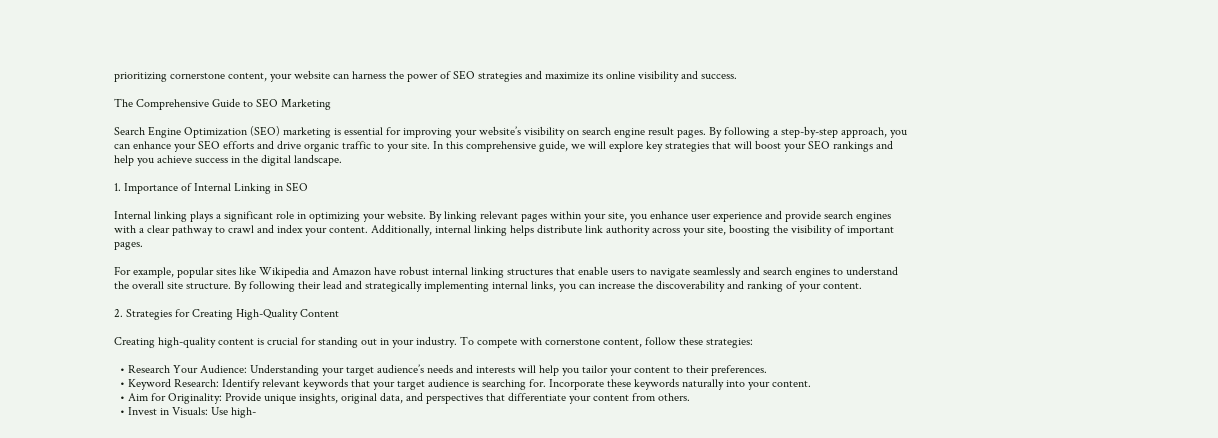prioritizing cornerstone content, your website can harness the power of SEO strategies and maximize its online visibility and success.

The Comprehensive Guide to SEO Marketing

Search Engine Optimization (SEO) marketing is essential for improving your website’s visibility on search engine result pages. By following a step-by-step approach, you can enhance your SEO efforts and drive organic traffic to your site. In this comprehensive guide, we will explore key strategies that will boost your SEO rankings and help you achieve success in the digital landscape.

1. Importance of Internal Linking in SEO

Internal linking plays a significant role in optimizing your website. By linking relevant pages within your site, you enhance user experience and provide search engines with a clear pathway to crawl and index your content. Additionally, internal linking helps distribute link authority across your site, boosting the visibility of important pages.

For example, popular sites like Wikipedia and Amazon have robust internal linking structures that enable users to navigate seamlessly and search engines to understand the overall site structure. By following their lead and strategically implementing internal links, you can increase the discoverability and ranking of your content.

2. Strategies for Creating High-Quality Content

Creating high-quality content is crucial for standing out in your industry. To compete with cornerstone content, follow these strategies:

  • Research Your Audience: Understanding your target audience’s needs and interests will help you tailor your content to their preferences.
  • Keyword Research: Identify relevant keywords that your target audience is searching for. Incorporate these keywords naturally into your content.
  • Aim for Originality: Provide unique insights, original data, and perspectives that differentiate your content from others.
  • Invest in Visuals: Use high-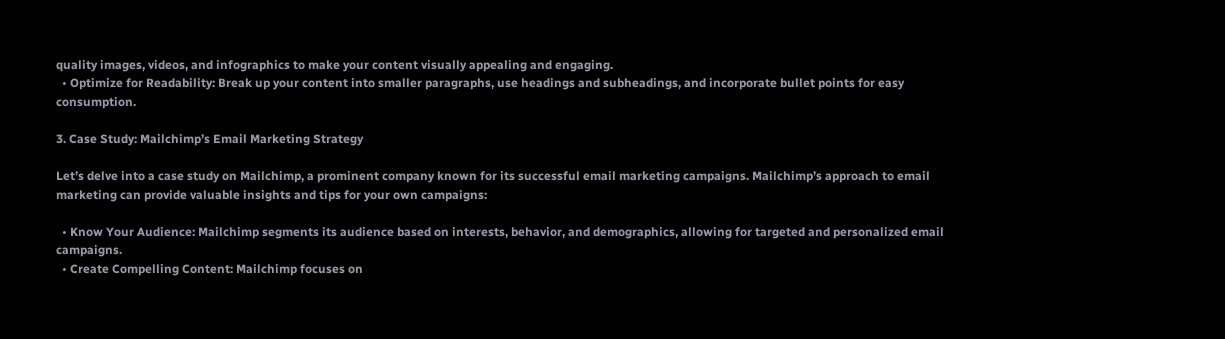quality images, videos, and infographics to make your content visually appealing and engaging.
  • Optimize for Readability: Break up your content into smaller paragraphs, use headings and subheadings, and incorporate bullet points for easy consumption.

3. Case Study: Mailchimp’s Email Marketing Strategy

Let’s delve into a case study on Mailchimp, a prominent company known for its successful email marketing campaigns. Mailchimp’s approach to email marketing can provide valuable insights and tips for your own campaigns:

  • Know Your Audience: Mailchimp segments its audience based on interests, behavior, and demographics, allowing for targeted and personalized email campaigns.
  • Create Compelling Content: Mailchimp focuses on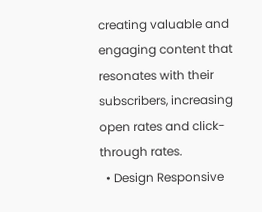creating valuable and engaging content that resonates with their subscribers, increasing open rates and click-through rates.
  • Design Responsive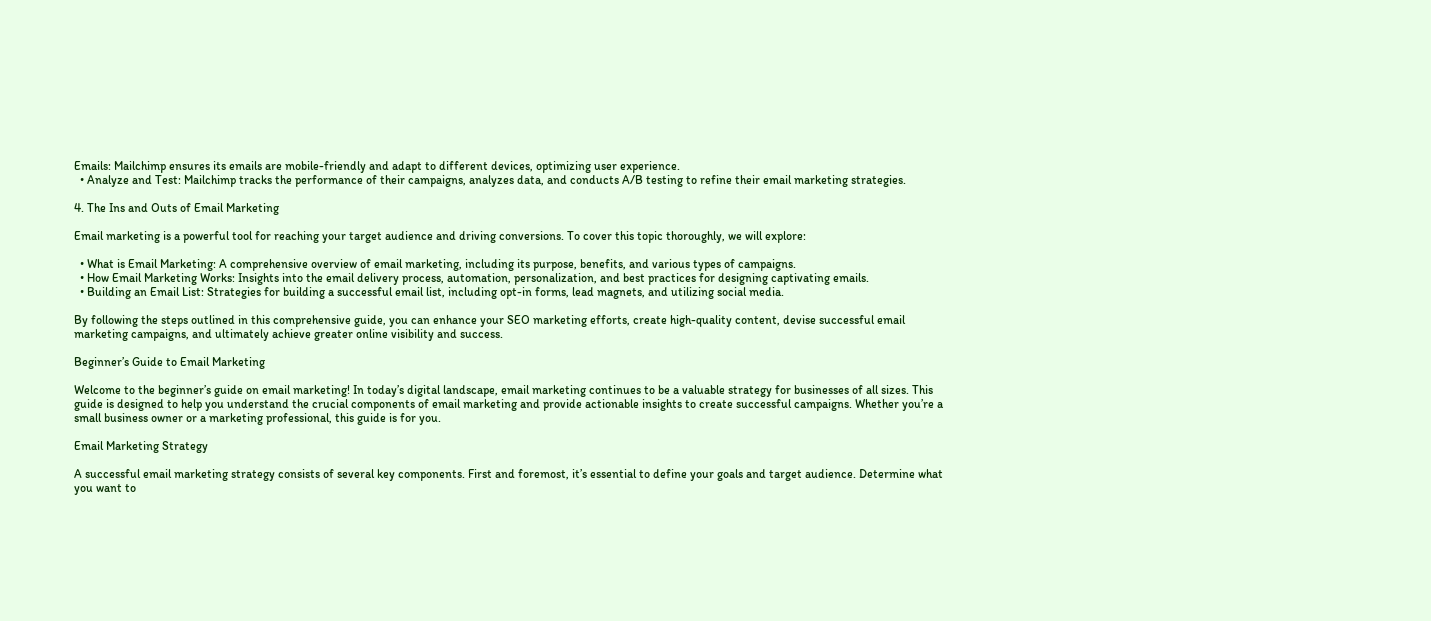Emails: Mailchimp ensures its emails are mobile-friendly and adapt to different devices, optimizing user experience.
  • Analyze and Test: Mailchimp tracks the performance of their campaigns, analyzes data, and conducts A/B testing to refine their email marketing strategies.

4. The Ins and Outs of Email Marketing

Email marketing is a powerful tool for reaching your target audience and driving conversions. To cover this topic thoroughly, we will explore:

  • What is Email Marketing: A comprehensive overview of email marketing, including its purpose, benefits, and various types of campaigns.
  • How Email Marketing Works: Insights into the email delivery process, automation, personalization, and best practices for designing captivating emails.
  • Building an Email List: Strategies for building a successful email list, including opt-in forms, lead magnets, and utilizing social media.

By following the steps outlined in this comprehensive guide, you can enhance your SEO marketing efforts, create high-quality content, devise successful email marketing campaigns, and ultimately achieve greater online visibility and success.

Beginner’s Guide to Email Marketing

Welcome to the beginner’s guide on email marketing! In today’s digital landscape, email marketing continues to be a valuable strategy for businesses of all sizes. This guide is designed to help you understand the crucial components of email marketing and provide actionable insights to create successful campaigns. Whether you’re a small business owner or a marketing professional, this guide is for you.

Email Marketing Strategy

A successful email marketing strategy consists of several key components. First and foremost, it’s essential to define your goals and target audience. Determine what you want to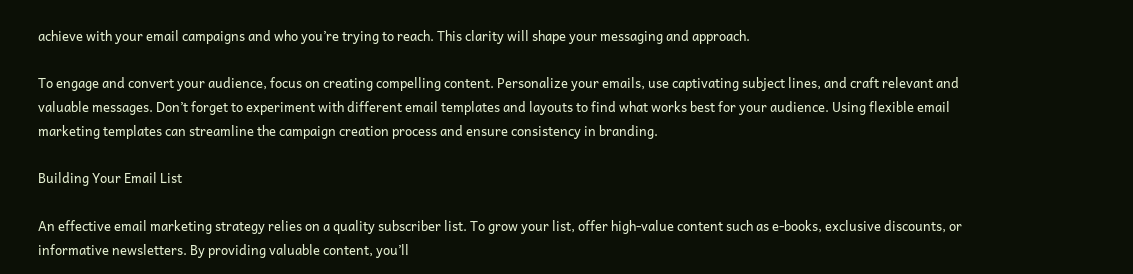achieve with your email campaigns and who you’re trying to reach. This clarity will shape your messaging and approach.

To engage and convert your audience, focus on creating compelling content. Personalize your emails, use captivating subject lines, and craft relevant and valuable messages. Don’t forget to experiment with different email templates and layouts to find what works best for your audience. Using flexible email marketing templates can streamline the campaign creation process and ensure consistency in branding.

Building Your Email List

An effective email marketing strategy relies on a quality subscriber list. To grow your list, offer high-value content such as e-books, exclusive discounts, or informative newsletters. By providing valuable content, you’ll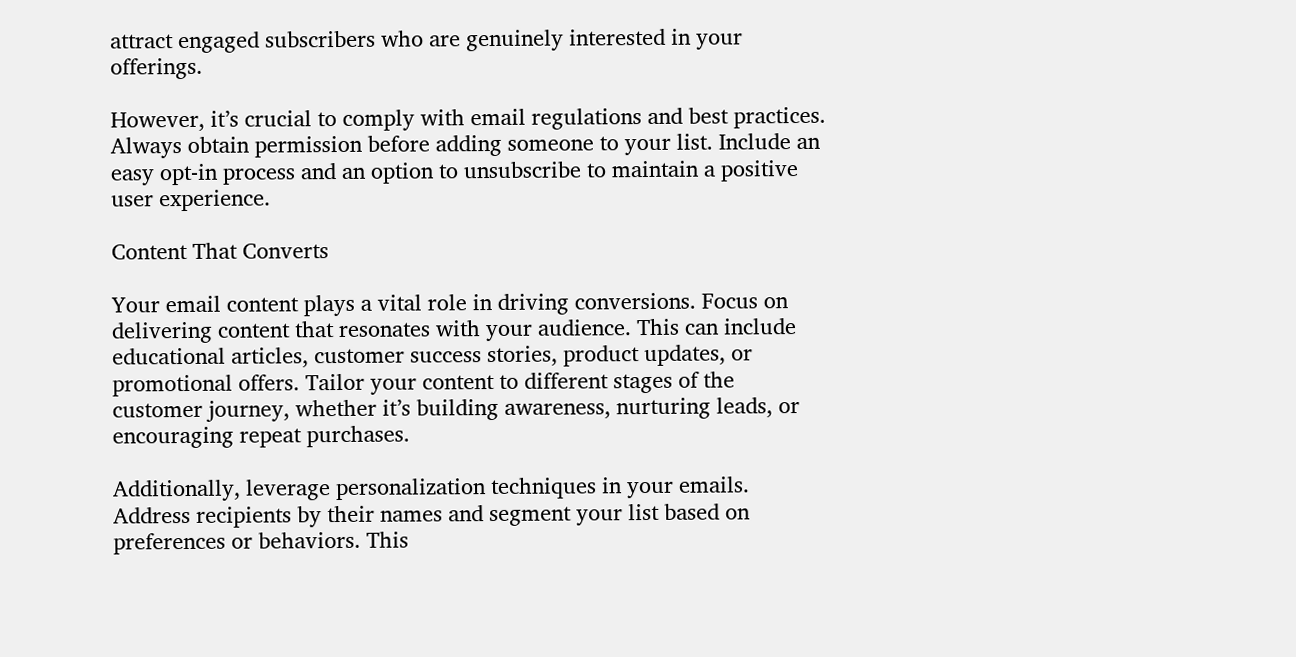attract engaged subscribers who are genuinely interested in your offerings.

However, it’s crucial to comply with email regulations and best practices. Always obtain permission before adding someone to your list. Include an easy opt-in process and an option to unsubscribe to maintain a positive user experience.

Content That Converts

Your email content plays a vital role in driving conversions. Focus on delivering content that resonates with your audience. This can include educational articles, customer success stories, product updates, or promotional offers. Tailor your content to different stages of the customer journey, whether it’s building awareness, nurturing leads, or encouraging repeat purchases.

Additionally, leverage personalization techniques in your emails. Address recipients by their names and segment your list based on preferences or behaviors. This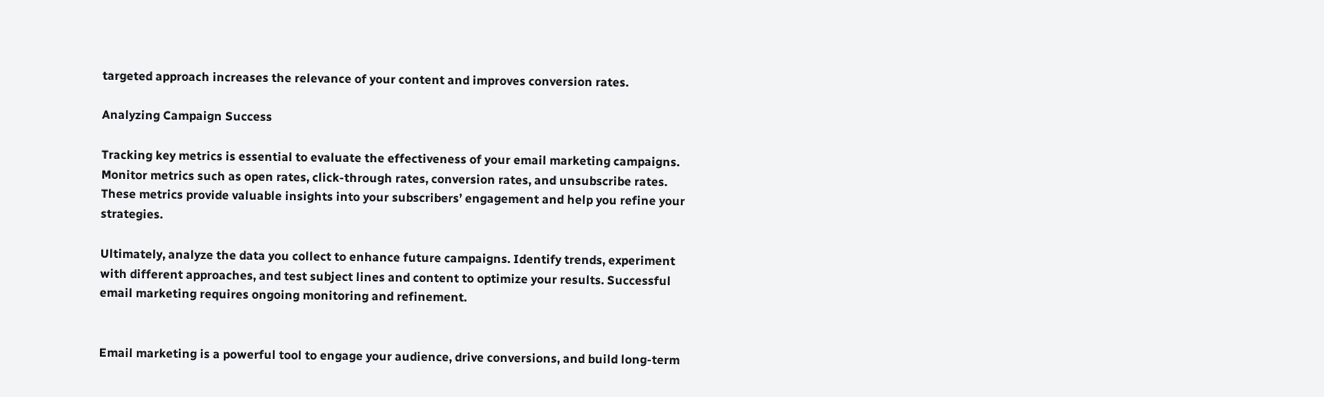targeted approach increases the relevance of your content and improves conversion rates.

Analyzing Campaign Success

Tracking key metrics is essential to evaluate the effectiveness of your email marketing campaigns. Monitor metrics such as open rates, click-through rates, conversion rates, and unsubscribe rates. These metrics provide valuable insights into your subscribers’ engagement and help you refine your strategies.

Ultimately, analyze the data you collect to enhance future campaigns. Identify trends, experiment with different approaches, and test subject lines and content to optimize your results. Successful email marketing requires ongoing monitoring and refinement.


Email marketing is a powerful tool to engage your audience, drive conversions, and build long-term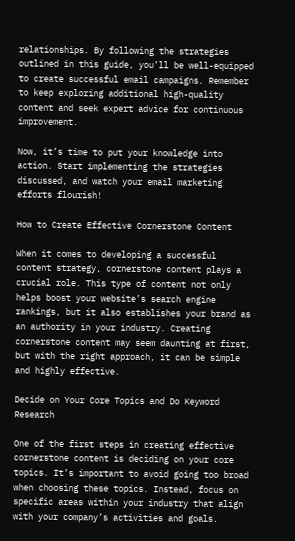relationships. By following the strategies outlined in this guide, you’ll be well-equipped to create successful email campaigns. Remember to keep exploring additional high-quality content and seek expert advice for continuous improvement.

Now, it’s time to put your knowledge into action. Start implementing the strategies discussed, and watch your email marketing efforts flourish!

How to Create Effective Cornerstone Content

When it comes to developing a successful content strategy, cornerstone content plays a crucial role. This type of content not only helps boost your website’s search engine rankings, but it also establishes your brand as an authority in your industry. Creating cornerstone content may seem daunting at first, but with the right approach, it can be simple and highly effective.

Decide on Your Core Topics and Do Keyword Research

One of the first steps in creating effective cornerstone content is deciding on your core topics. It’s important to avoid going too broad when choosing these topics. Instead, focus on specific areas within your industry that align with your company’s activities and goals.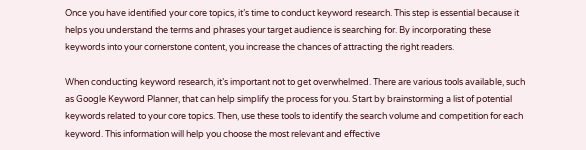Once you have identified your core topics, it’s time to conduct keyword research. This step is essential because it helps you understand the terms and phrases your target audience is searching for. By incorporating these keywords into your cornerstone content, you increase the chances of attracting the right readers.

When conducting keyword research, it’s important not to get overwhelmed. There are various tools available, such as Google Keyword Planner, that can help simplify the process for you. Start by brainstorming a list of potential keywords related to your core topics. Then, use these tools to identify the search volume and competition for each keyword. This information will help you choose the most relevant and effective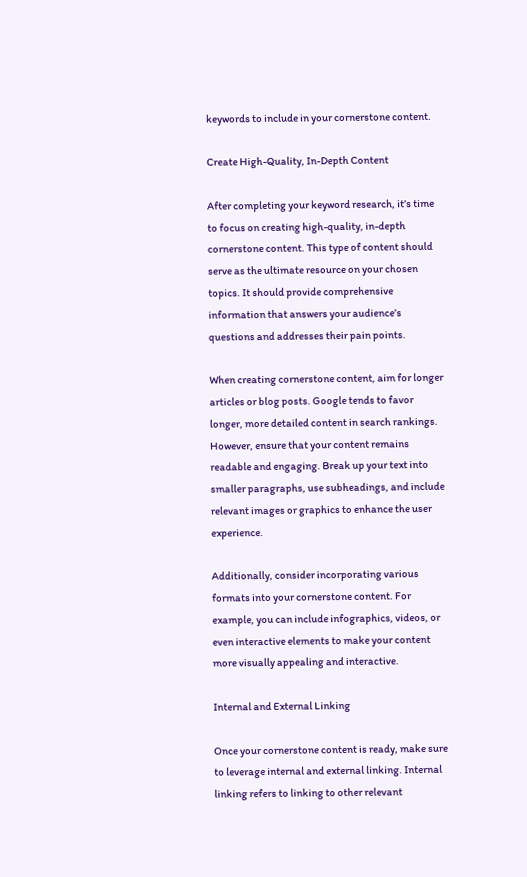keywords to include in your cornerstone content.

Create High-Quality, In-Depth Content

After completing your keyword research, it’s time to focus on creating high-quality, in-depth cornerstone content. This type of content should serve as the ultimate resource on your chosen topics. It should provide comprehensive information that answers your audience’s questions and addresses their pain points.

When creating cornerstone content, aim for longer articles or blog posts. Google tends to favor longer, more detailed content in search rankings. However, ensure that your content remains readable and engaging. Break up your text into smaller paragraphs, use subheadings, and include relevant images or graphics to enhance the user experience.

Additionally, consider incorporating various formats into your cornerstone content. For example, you can include infographics, videos, or even interactive elements to make your content more visually appealing and interactive.

Internal and External Linking

Once your cornerstone content is ready, make sure to leverage internal and external linking. Internal linking refers to linking to other relevant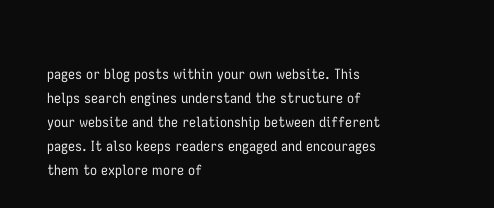pages or blog posts within your own website. This helps search engines understand the structure of your website and the relationship between different pages. It also keeps readers engaged and encourages them to explore more of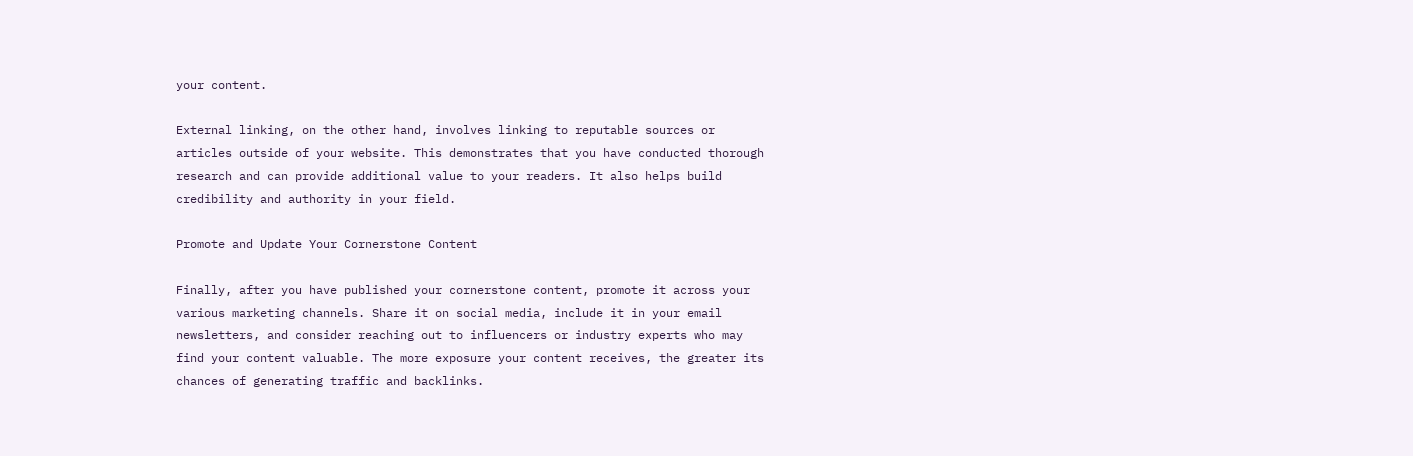your content.

External linking, on the other hand, involves linking to reputable sources or articles outside of your website. This demonstrates that you have conducted thorough research and can provide additional value to your readers. It also helps build credibility and authority in your field.

Promote and Update Your Cornerstone Content

Finally, after you have published your cornerstone content, promote it across your various marketing channels. Share it on social media, include it in your email newsletters, and consider reaching out to influencers or industry experts who may find your content valuable. The more exposure your content receives, the greater its chances of generating traffic and backlinks.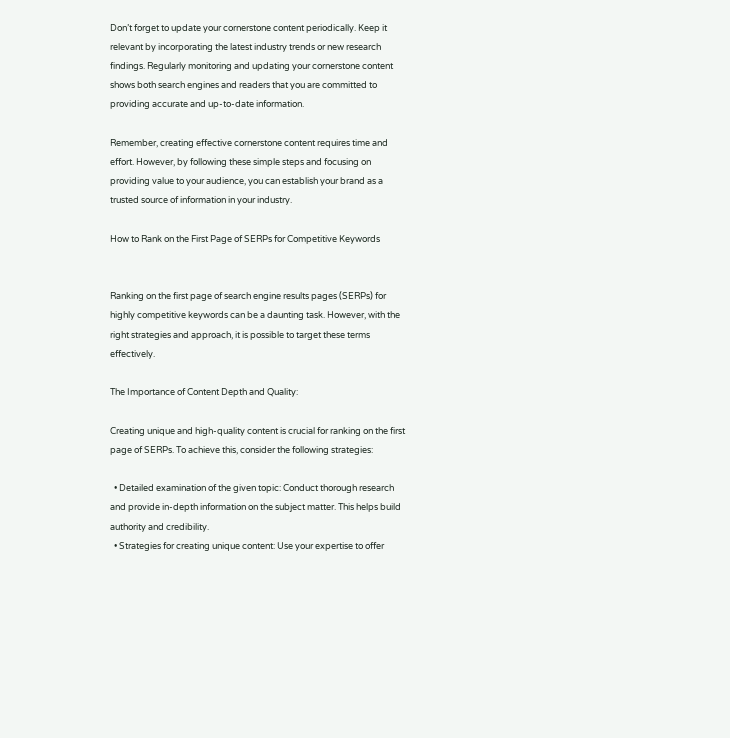Don’t forget to update your cornerstone content periodically. Keep it relevant by incorporating the latest industry trends or new research findings. Regularly monitoring and updating your cornerstone content shows both search engines and readers that you are committed to providing accurate and up-to-date information.

Remember, creating effective cornerstone content requires time and effort. However, by following these simple steps and focusing on providing value to your audience, you can establish your brand as a trusted source of information in your industry.

How to Rank on the First Page of SERPs for Competitive Keywords


Ranking on the first page of search engine results pages (SERPs) for highly competitive keywords can be a daunting task. However, with the right strategies and approach, it is possible to target these terms effectively.

The Importance of Content Depth and Quality:

Creating unique and high-quality content is crucial for ranking on the first page of SERPs. To achieve this, consider the following strategies:

  • Detailed examination of the given topic: Conduct thorough research and provide in-depth information on the subject matter. This helps build authority and credibility.
  • Strategies for creating unique content: Use your expertise to offer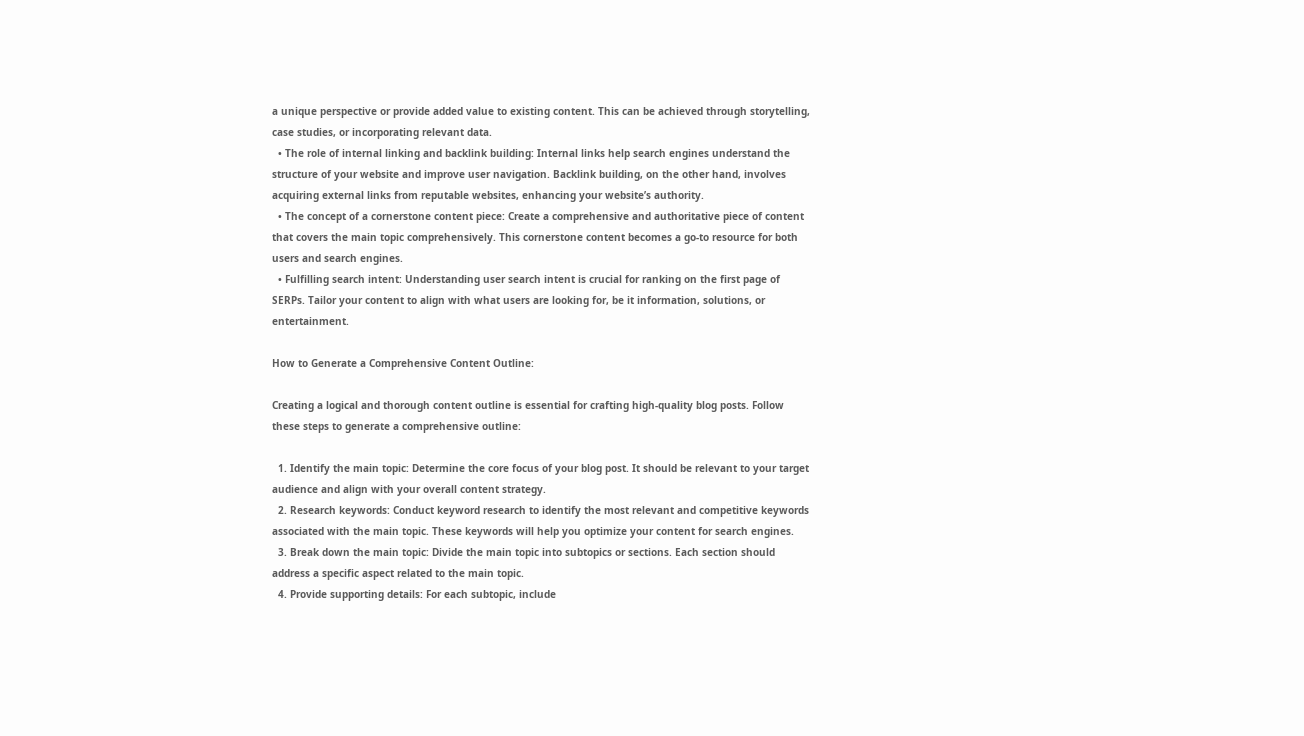a unique perspective or provide added value to existing content. This can be achieved through storytelling, case studies, or incorporating relevant data.
  • The role of internal linking and backlink building: Internal links help search engines understand the structure of your website and improve user navigation. Backlink building, on the other hand, involves acquiring external links from reputable websites, enhancing your website’s authority.
  • The concept of a cornerstone content piece: Create a comprehensive and authoritative piece of content that covers the main topic comprehensively. This cornerstone content becomes a go-to resource for both users and search engines.
  • Fulfilling search intent: Understanding user search intent is crucial for ranking on the first page of SERPs. Tailor your content to align with what users are looking for, be it information, solutions, or entertainment.

How to Generate a Comprehensive Content Outline:

Creating a logical and thorough content outline is essential for crafting high-quality blog posts. Follow these steps to generate a comprehensive outline:

  1. Identify the main topic: Determine the core focus of your blog post. It should be relevant to your target audience and align with your overall content strategy.
  2. Research keywords: Conduct keyword research to identify the most relevant and competitive keywords associated with the main topic. These keywords will help you optimize your content for search engines.
  3. Break down the main topic: Divide the main topic into subtopics or sections. Each section should address a specific aspect related to the main topic.
  4. Provide supporting details: For each subtopic, include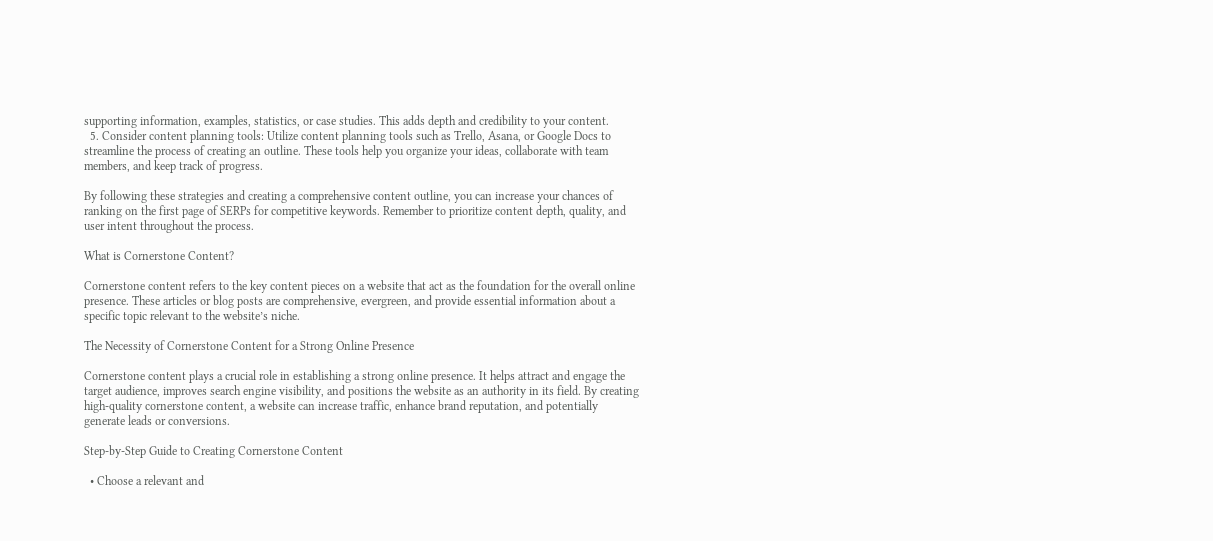supporting information, examples, statistics, or case studies. This adds depth and credibility to your content.
  5. Consider content planning tools: Utilize content planning tools such as Trello, Asana, or Google Docs to streamline the process of creating an outline. These tools help you organize your ideas, collaborate with team members, and keep track of progress.

By following these strategies and creating a comprehensive content outline, you can increase your chances of ranking on the first page of SERPs for competitive keywords. Remember to prioritize content depth, quality, and user intent throughout the process.

What is Cornerstone Content?

Cornerstone content refers to the key content pieces on a website that act as the foundation for the overall online presence. These articles or blog posts are comprehensive, evergreen, and provide essential information about a specific topic relevant to the website’s niche.

The Necessity of Cornerstone Content for a Strong Online Presence

Cornerstone content plays a crucial role in establishing a strong online presence. It helps attract and engage the target audience, improves search engine visibility, and positions the website as an authority in its field. By creating high-quality cornerstone content, a website can increase traffic, enhance brand reputation, and potentially generate leads or conversions.

Step-by-Step Guide to Creating Cornerstone Content

  • Choose a relevant and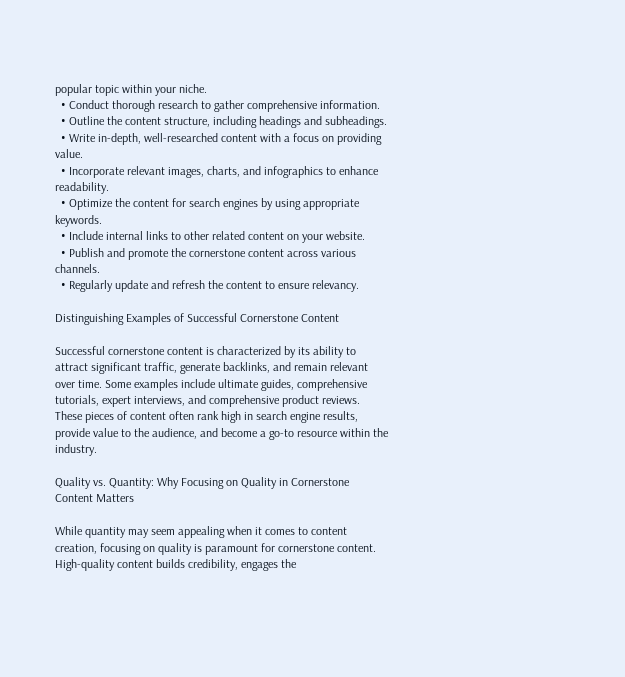popular topic within your niche.
  • Conduct thorough research to gather comprehensive information.
  • Outline the content structure, including headings and subheadings.
  • Write in-depth, well-researched content with a focus on providing value.
  • Incorporate relevant images, charts, and infographics to enhance readability.
  • Optimize the content for search engines by using appropriate keywords.
  • Include internal links to other related content on your website.
  • Publish and promote the cornerstone content across various channels.
  • Regularly update and refresh the content to ensure relevancy.

Distinguishing Examples of Successful Cornerstone Content

Successful cornerstone content is characterized by its ability to attract significant traffic, generate backlinks, and remain relevant over time. Some examples include ultimate guides, comprehensive tutorials, expert interviews, and comprehensive product reviews. These pieces of content often rank high in search engine results, provide value to the audience, and become a go-to resource within the industry.

Quality vs. Quantity: Why Focusing on Quality in Cornerstone Content Matters

While quantity may seem appealing when it comes to content creation, focusing on quality is paramount for cornerstone content. High-quality content builds credibility, engages the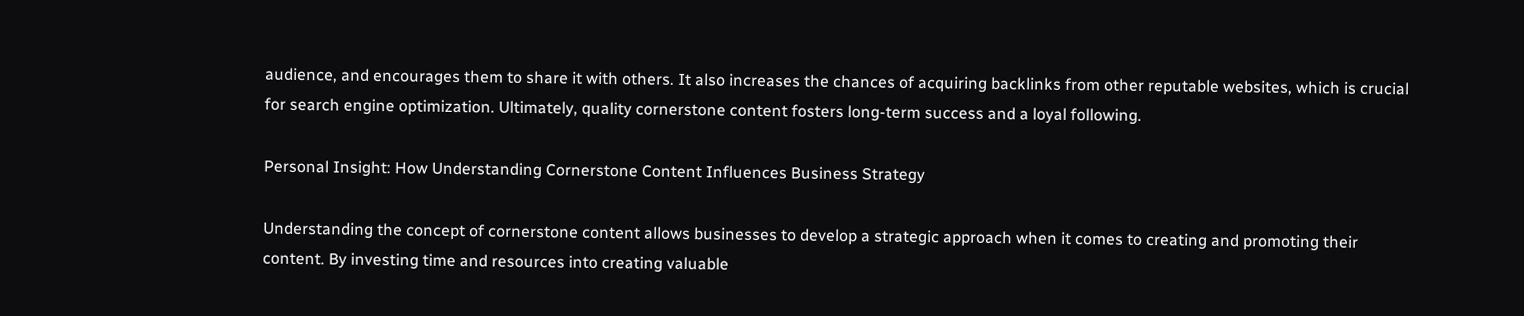audience, and encourages them to share it with others. It also increases the chances of acquiring backlinks from other reputable websites, which is crucial for search engine optimization. Ultimately, quality cornerstone content fosters long-term success and a loyal following.

Personal Insight: How Understanding Cornerstone Content Influences Business Strategy

Understanding the concept of cornerstone content allows businesses to develop a strategic approach when it comes to creating and promoting their content. By investing time and resources into creating valuable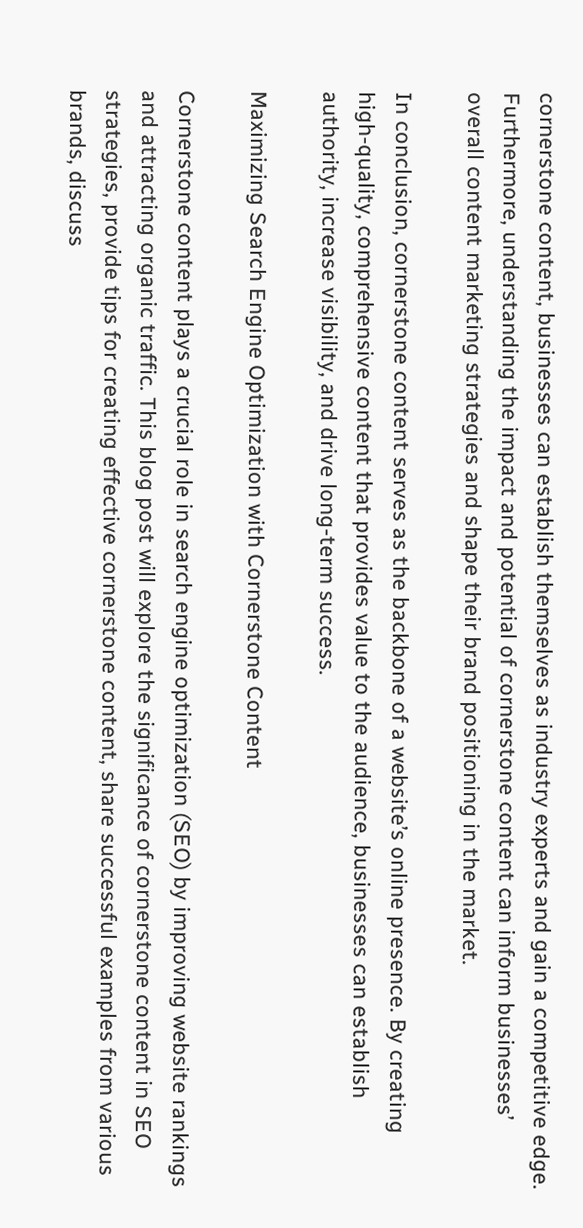cornerstone content, businesses can establish themselves as industry experts and gain a competitive edge. Furthermore, understanding the impact and potential of cornerstone content can inform businesses’ overall content marketing strategies and shape their brand positioning in the market.

In conclusion, cornerstone content serves as the backbone of a website’s online presence. By creating high-quality, comprehensive content that provides value to the audience, businesses can establish authority, increase visibility, and drive long-term success.

Maximizing Search Engine Optimization with Cornerstone Content

Cornerstone content plays a crucial role in search engine optimization (SEO) by improving website rankings and attracting organic traffic. This blog post will explore the significance of cornerstone content in SEO strategies, provide tips for creating effective cornerstone content, share successful examples from various brands, discuss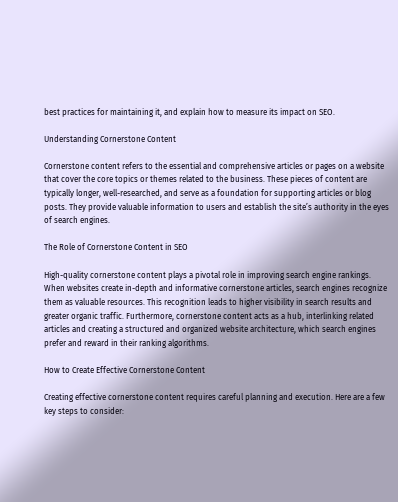best practices for maintaining it, and explain how to measure its impact on SEO.

Understanding Cornerstone Content

Cornerstone content refers to the essential and comprehensive articles or pages on a website that cover the core topics or themes related to the business. These pieces of content are typically longer, well-researched, and serve as a foundation for supporting articles or blog posts. They provide valuable information to users and establish the site’s authority in the eyes of search engines.

The Role of Cornerstone Content in SEO

High-quality cornerstone content plays a pivotal role in improving search engine rankings. When websites create in-depth and informative cornerstone articles, search engines recognize them as valuable resources. This recognition leads to higher visibility in search results and greater organic traffic. Furthermore, cornerstone content acts as a hub, interlinking related articles and creating a structured and organized website architecture, which search engines prefer and reward in their ranking algorithms.

How to Create Effective Cornerstone Content

Creating effective cornerstone content requires careful planning and execution. Here are a few key steps to consider: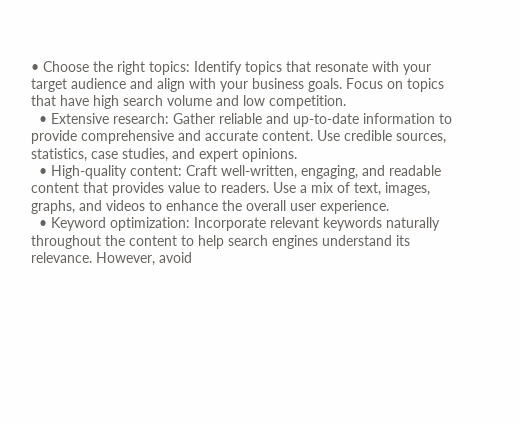• Choose the right topics: Identify topics that resonate with your target audience and align with your business goals. Focus on topics that have high search volume and low competition.
  • Extensive research: Gather reliable and up-to-date information to provide comprehensive and accurate content. Use credible sources, statistics, case studies, and expert opinions.
  • High-quality content: Craft well-written, engaging, and readable content that provides value to readers. Use a mix of text, images, graphs, and videos to enhance the overall user experience.
  • Keyword optimization: Incorporate relevant keywords naturally throughout the content to help search engines understand its relevance. However, avoid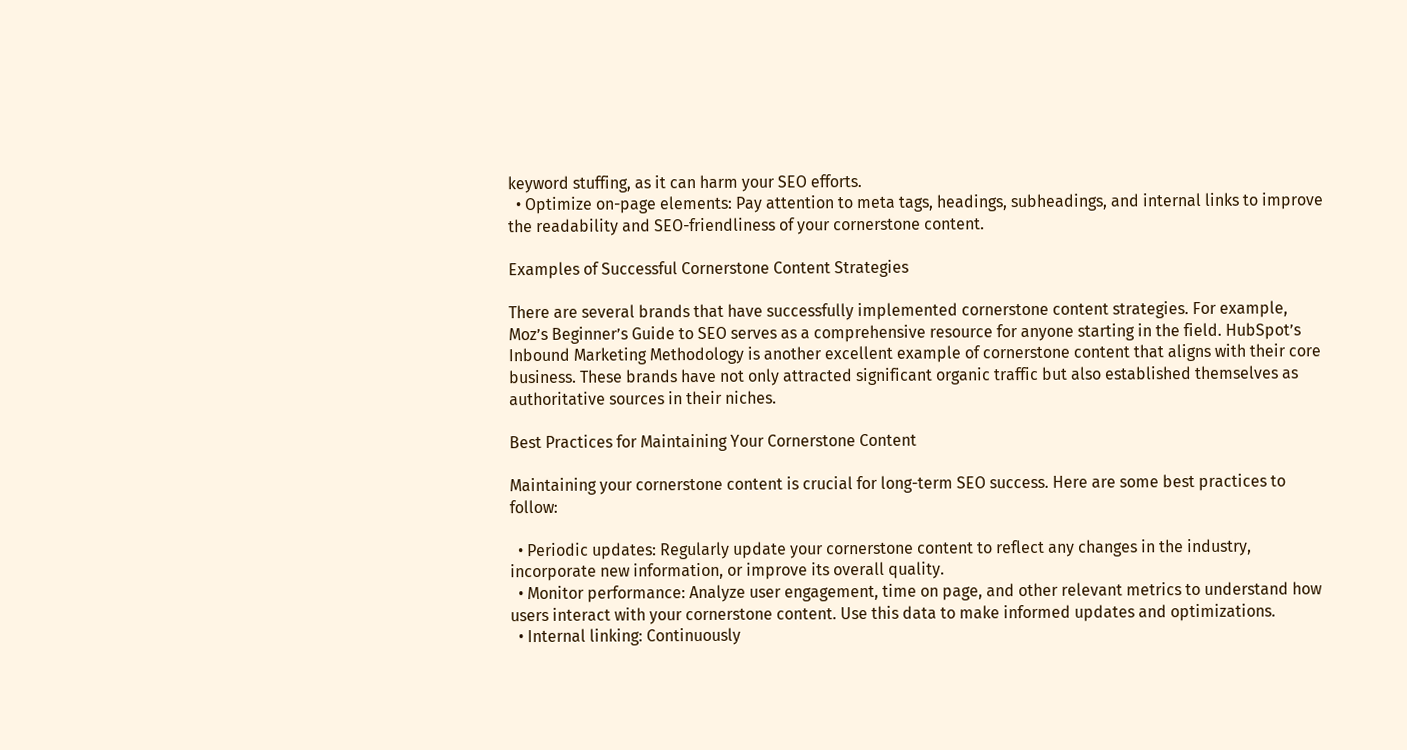keyword stuffing, as it can harm your SEO efforts.
  • Optimize on-page elements: Pay attention to meta tags, headings, subheadings, and internal links to improve the readability and SEO-friendliness of your cornerstone content.

Examples of Successful Cornerstone Content Strategies

There are several brands that have successfully implemented cornerstone content strategies. For example, Moz’s Beginner’s Guide to SEO serves as a comprehensive resource for anyone starting in the field. HubSpot’s Inbound Marketing Methodology is another excellent example of cornerstone content that aligns with their core business. These brands have not only attracted significant organic traffic but also established themselves as authoritative sources in their niches.

Best Practices for Maintaining Your Cornerstone Content

Maintaining your cornerstone content is crucial for long-term SEO success. Here are some best practices to follow:

  • Periodic updates: Regularly update your cornerstone content to reflect any changes in the industry, incorporate new information, or improve its overall quality.
  • Monitor performance: Analyze user engagement, time on page, and other relevant metrics to understand how users interact with your cornerstone content. Use this data to make informed updates and optimizations.
  • Internal linking: Continuously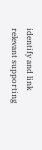identify and link relevant supporting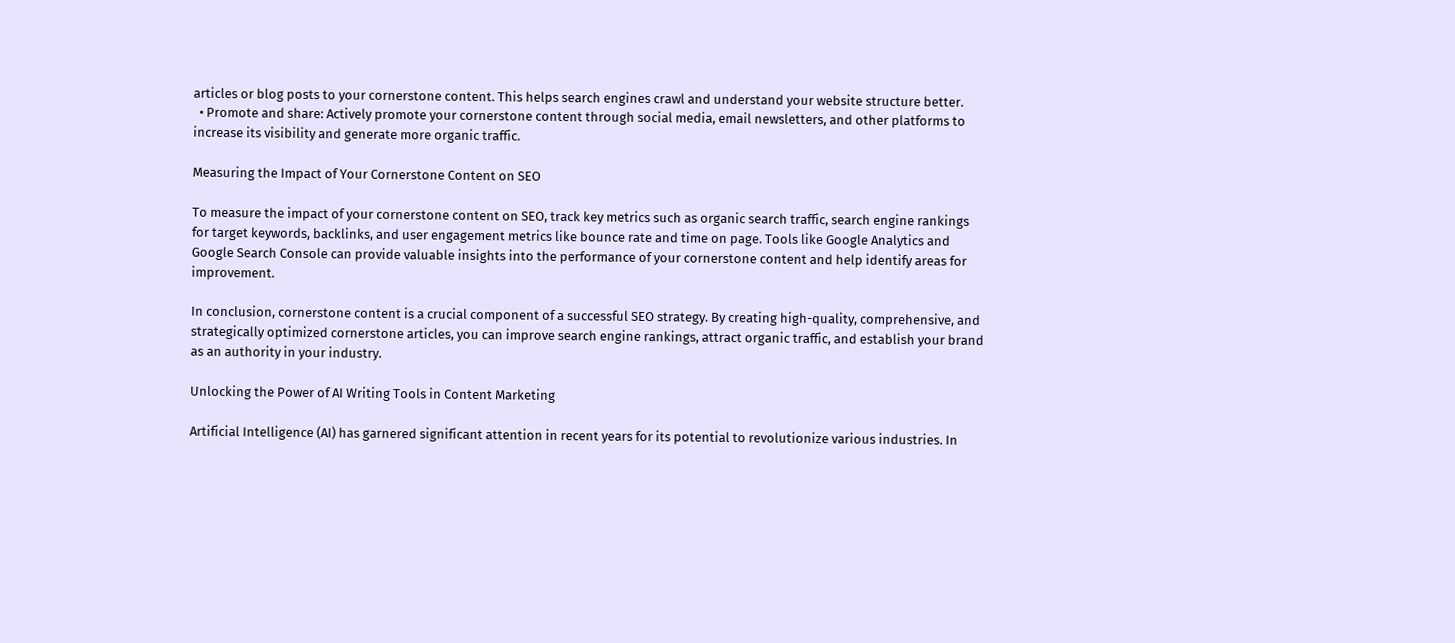articles or blog posts to your cornerstone content. This helps search engines crawl and understand your website structure better.
  • Promote and share: Actively promote your cornerstone content through social media, email newsletters, and other platforms to increase its visibility and generate more organic traffic.

Measuring the Impact of Your Cornerstone Content on SEO

To measure the impact of your cornerstone content on SEO, track key metrics such as organic search traffic, search engine rankings for target keywords, backlinks, and user engagement metrics like bounce rate and time on page. Tools like Google Analytics and Google Search Console can provide valuable insights into the performance of your cornerstone content and help identify areas for improvement.

In conclusion, cornerstone content is a crucial component of a successful SEO strategy. By creating high-quality, comprehensive, and strategically optimized cornerstone articles, you can improve search engine rankings, attract organic traffic, and establish your brand as an authority in your industry.

Unlocking the Power of AI Writing Tools in Content Marketing

Artificial Intelligence (AI) has garnered significant attention in recent years for its potential to revolutionize various industries. In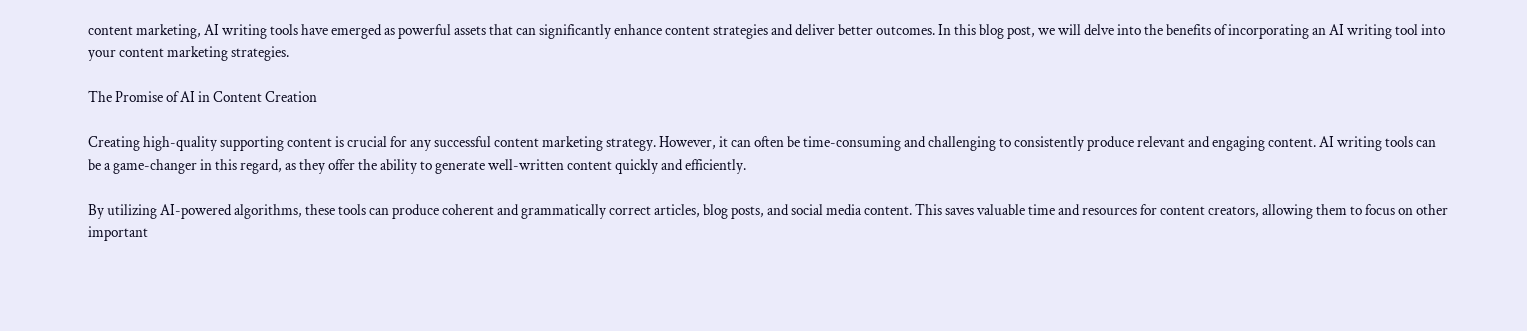content marketing, AI writing tools have emerged as powerful assets that can significantly enhance content strategies and deliver better outcomes. In this blog post, we will delve into the benefits of incorporating an AI writing tool into your content marketing strategies.

The Promise of AI in Content Creation

Creating high-quality supporting content is crucial for any successful content marketing strategy. However, it can often be time-consuming and challenging to consistently produce relevant and engaging content. AI writing tools can be a game-changer in this regard, as they offer the ability to generate well-written content quickly and efficiently.

By utilizing AI-powered algorithms, these tools can produce coherent and grammatically correct articles, blog posts, and social media content. This saves valuable time and resources for content creators, allowing them to focus on other important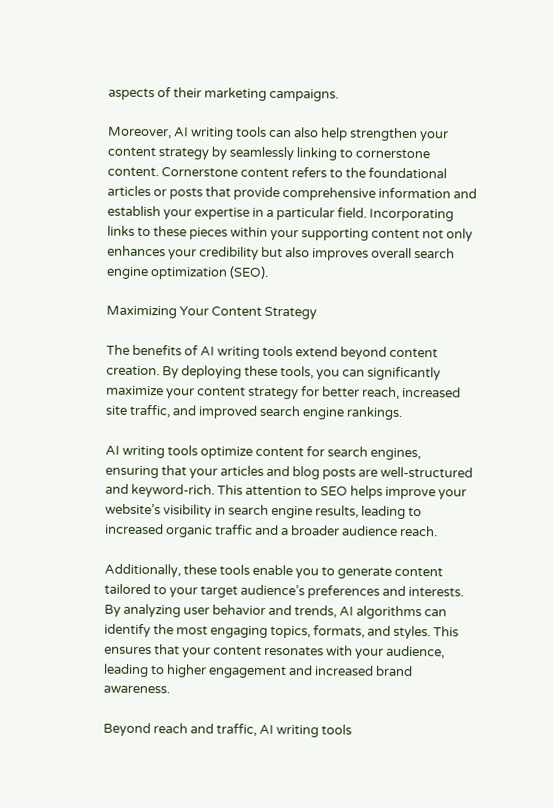aspects of their marketing campaigns.

Moreover, AI writing tools can also help strengthen your content strategy by seamlessly linking to cornerstone content. Cornerstone content refers to the foundational articles or posts that provide comprehensive information and establish your expertise in a particular field. Incorporating links to these pieces within your supporting content not only enhances your credibility but also improves overall search engine optimization (SEO).

Maximizing Your Content Strategy

The benefits of AI writing tools extend beyond content creation. By deploying these tools, you can significantly maximize your content strategy for better reach, increased site traffic, and improved search engine rankings.

AI writing tools optimize content for search engines, ensuring that your articles and blog posts are well-structured and keyword-rich. This attention to SEO helps improve your website’s visibility in search engine results, leading to increased organic traffic and a broader audience reach.

Additionally, these tools enable you to generate content tailored to your target audience’s preferences and interests. By analyzing user behavior and trends, AI algorithms can identify the most engaging topics, formats, and styles. This ensures that your content resonates with your audience, leading to higher engagement and increased brand awareness.

Beyond reach and traffic, AI writing tools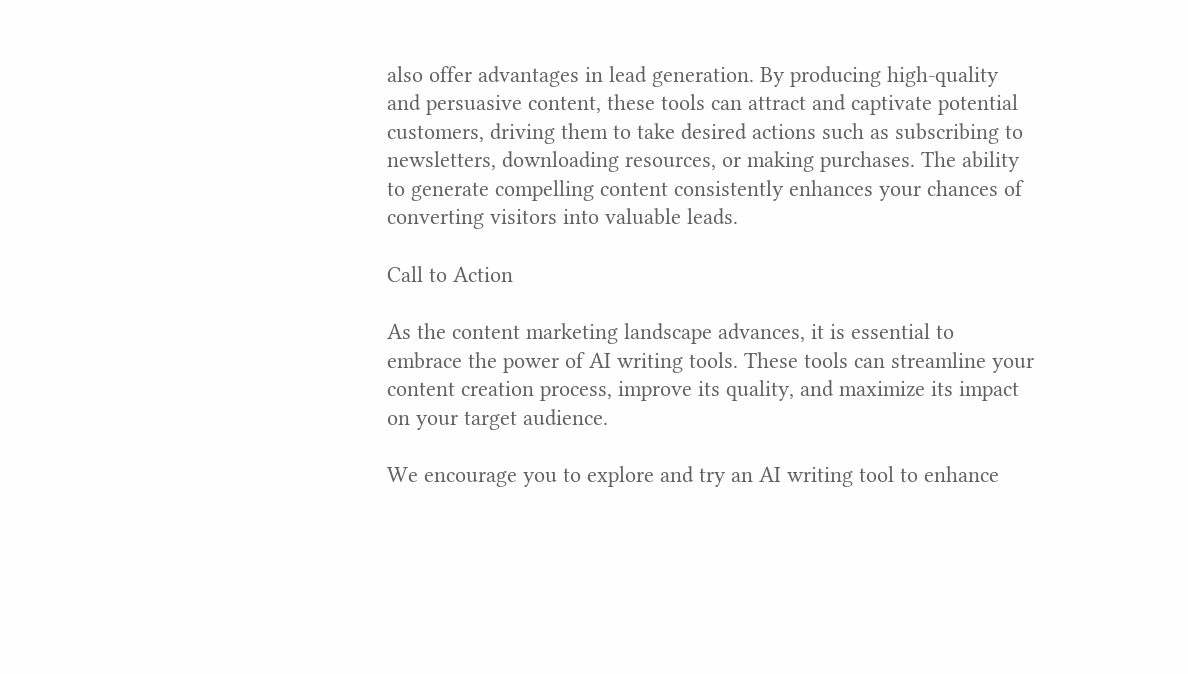also offer advantages in lead generation. By producing high-quality and persuasive content, these tools can attract and captivate potential customers, driving them to take desired actions such as subscribing to newsletters, downloading resources, or making purchases. The ability to generate compelling content consistently enhances your chances of converting visitors into valuable leads.

Call to Action

As the content marketing landscape advances, it is essential to embrace the power of AI writing tools. These tools can streamline your content creation process, improve its quality, and maximize its impact on your target audience.

We encourage you to explore and try an AI writing tool to enhance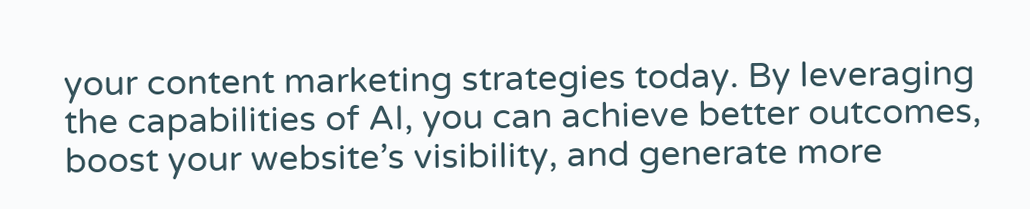your content marketing strategies today. By leveraging the capabilities of AI, you can achieve better outcomes, boost your website’s visibility, and generate more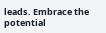leads. Embrace the potential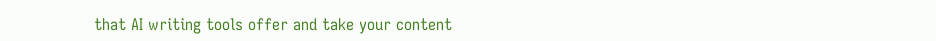that AI writing tools offer and take your content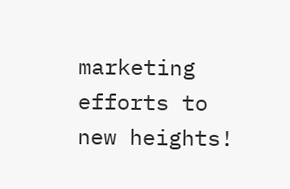marketing efforts to new heights!